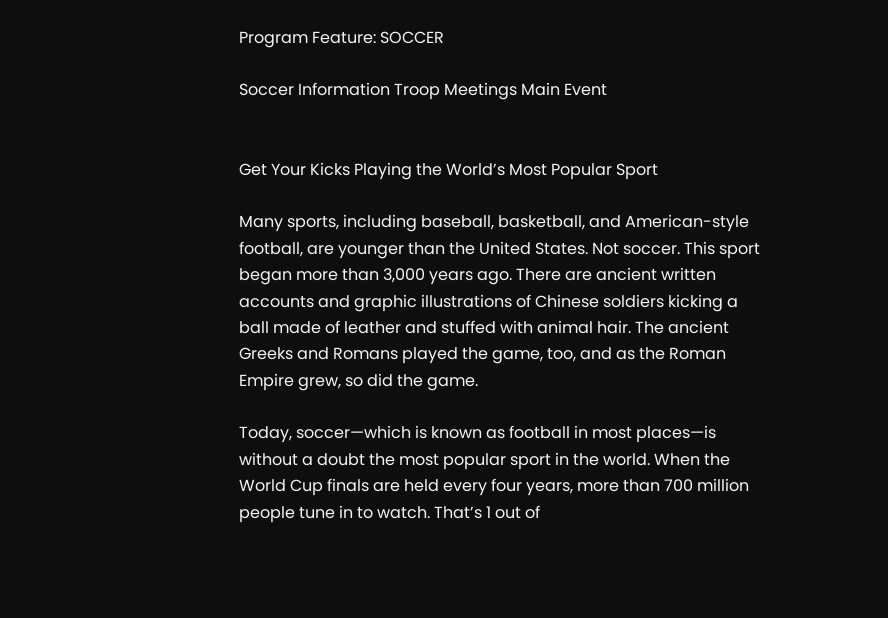Program Feature: SOCCER

Soccer Information Troop Meetings Main Event


Get Your Kicks Playing the World’s Most Popular Sport

Many sports, including baseball, basketball, and American-style football, are younger than the United States. Not soccer. This sport began more than 3,000 years ago. There are ancient written accounts and graphic illustrations of Chinese soldiers kicking a ball made of leather and stuffed with animal hair. The ancient Greeks and Romans played the game, too, and as the Roman Empire grew, so did the game.

Today, soccer—which is known as football in most places—is without a doubt the most popular sport in the world. When the World Cup finals are held every four years, more than 700 million people tune in to watch. That’s 1 out of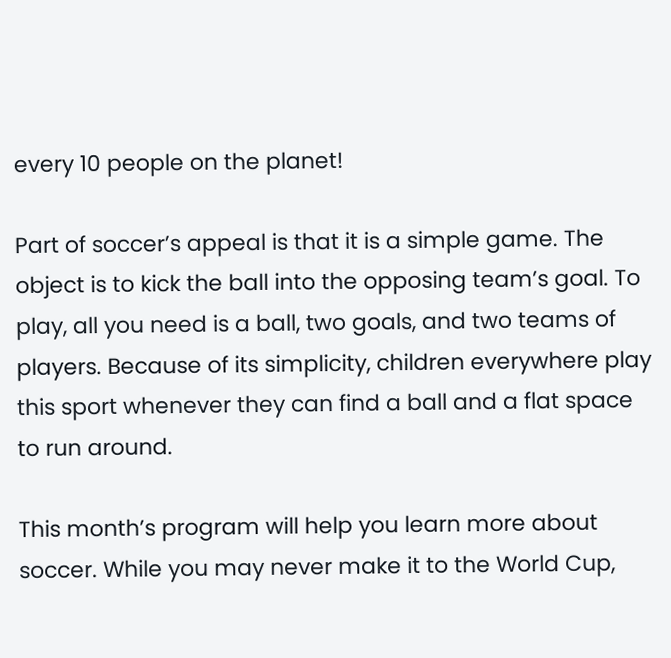every 10 people on the planet!

Part of soccer’s appeal is that it is a simple game. The object is to kick the ball into the opposing team’s goal. To play, all you need is a ball, two goals, and two teams of players. Because of its simplicity, children everywhere play this sport whenever they can find a ball and a flat space to run around.

This month’s program will help you learn more about soccer. While you may never make it to the World Cup,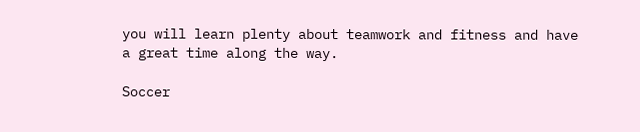you will learn plenty about teamwork and fitness and have a great time along the way.

Soccer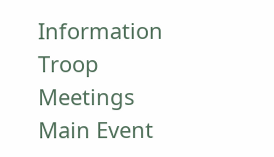Information Troop Meetings Main Event